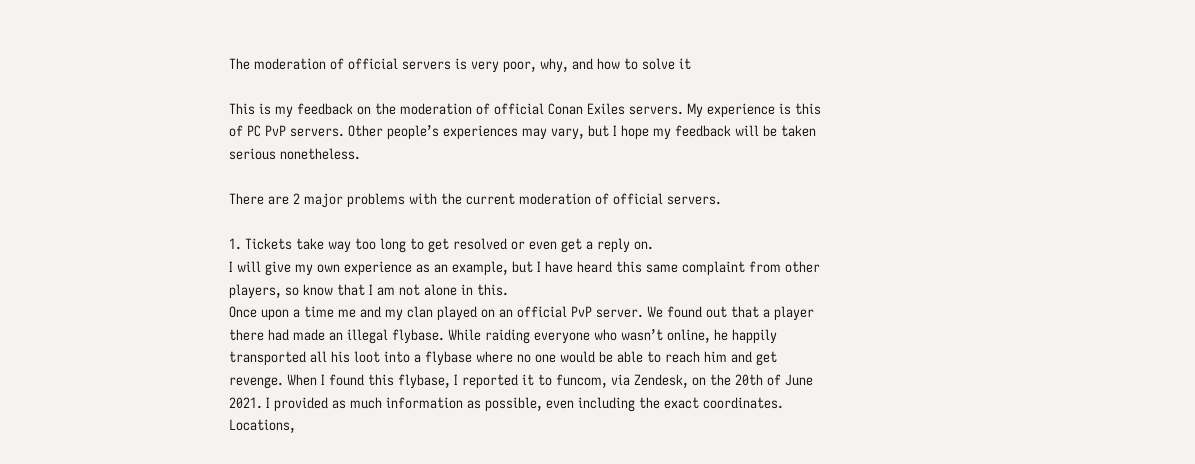The moderation of official servers is very poor, why, and how to solve it

This is my feedback on the moderation of official Conan Exiles servers. My experience is this of PC PvP servers. Other people’s experiences may vary, but I hope my feedback will be taken serious nonetheless.

There are 2 major problems with the current moderation of official servers.

1. Tickets take way too long to get resolved or even get a reply on.
I will give my own experience as an example, but I have heard this same complaint from other players, so know that I am not alone in this.
Once upon a time me and my clan played on an official PvP server. We found out that a player there had made an illegal flybase. While raiding everyone who wasn’t online, he happily transported all his loot into a flybase where no one would be able to reach him and get revenge. When I found this flybase, I reported it to funcom, via Zendesk, on the 20th of June 2021. I provided as much information as possible, even including the exact coordinates. Locations,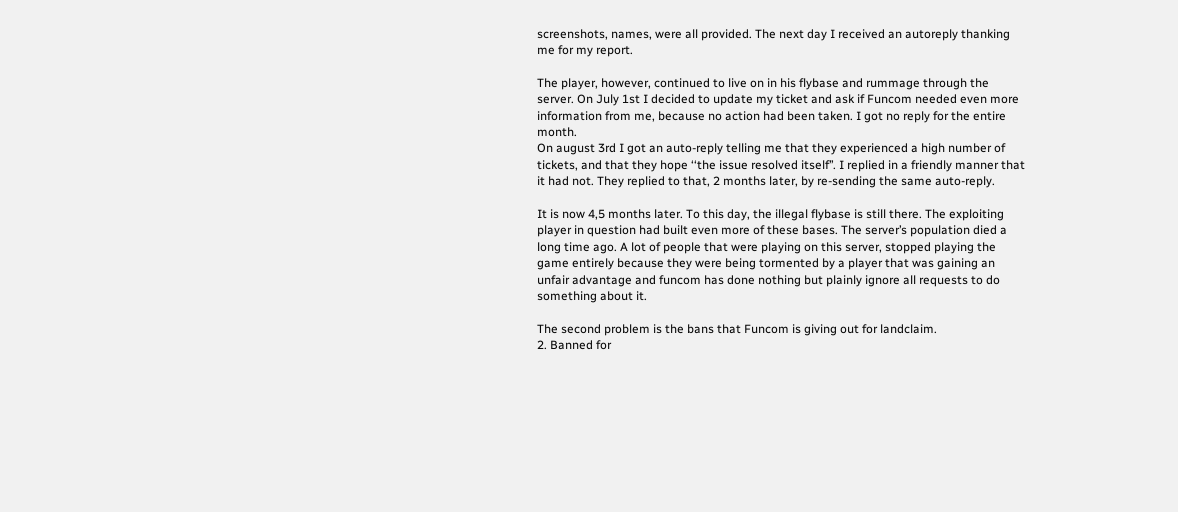screenshots, names, were all provided. The next day I received an autoreply thanking me for my report.

The player, however, continued to live on in his flybase and rummage through the server. On July 1st I decided to update my ticket and ask if Funcom needed even more information from me, because no action had been taken. I got no reply for the entire month.
On august 3rd I got an auto-reply telling me that they experienced a high number of tickets, and that they hope ‘‘the issue resolved itself’’. I replied in a friendly manner that it had not. They replied to that, 2 months later, by re-sending the same auto-reply.

It is now 4,5 months later. To this day, the illegal flybase is still there. The exploiting player in question had built even more of these bases. The server’s population died a long time ago. A lot of people that were playing on this server, stopped playing the game entirely because they were being tormented by a player that was gaining an unfair advantage and funcom has done nothing but plainly ignore all requests to do something about it.

The second problem is the bans that Funcom is giving out for landclaim.
2. Banned for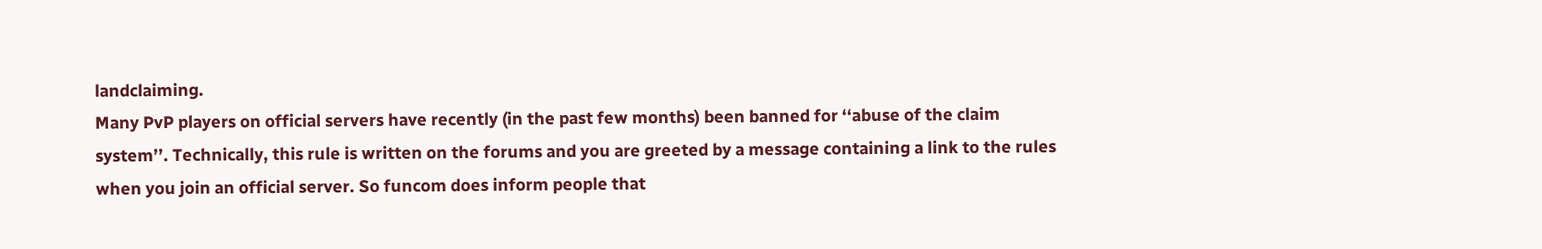landclaiming.
Many PvP players on official servers have recently (in the past few months) been banned for ‘‘abuse of the claim system’’. Technically, this rule is written on the forums and you are greeted by a message containing a link to the rules when you join an official server. So funcom does inform people that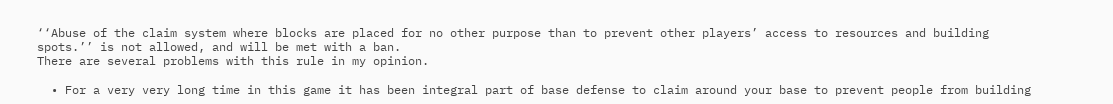‘‘Abuse of the claim system where blocks are placed for no other purpose than to prevent other players’ access to resources and building spots.’’ is not allowed, and will be met with a ban.
There are several problems with this rule in my opinion.

  • For a very very long time in this game it has been integral part of base defense to claim around your base to prevent people from building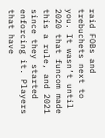raid FOBs and trebuchets next to you. It wasn’t until 2020 that funcom made this a rule, and 2021 since they started enforcing it. Players that have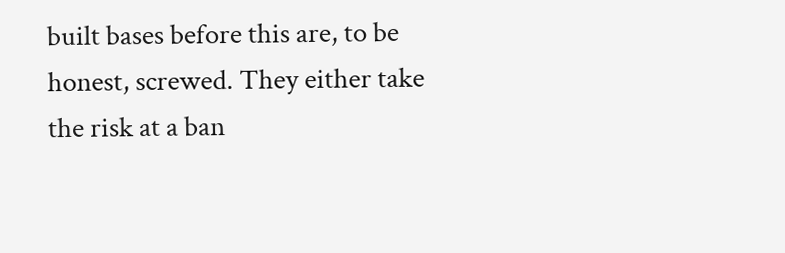built bases before this are, to be honest, screwed. They either take the risk at a ban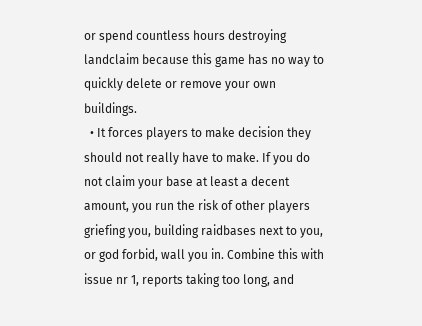or spend countless hours destroying landclaim because this game has no way to quickly delete or remove your own buildings.
  • It forces players to make decision they should not really have to make. If you do not claim your base at least a decent amount, you run the risk of other players griefing you, building raidbases next to you, or god forbid, wall you in. Combine this with issue nr 1, reports taking too long, and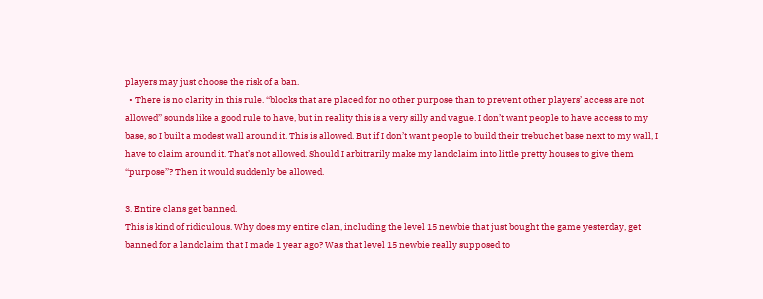players may just choose the risk of a ban.
  • There is no clarity in this rule. ‘‘blocks that are placed for no other purpose than to prevent other players’ access are not allowed’’ sounds like a good rule to have, but in reality this is a very silly and vague. I don’t want people to have access to my base, so I built a modest wall around it. This is allowed. But if I don’t want people to build their trebuchet base next to my wall, I have to claim around it. That’s not allowed. Should I arbitrarily make my landclaim into little pretty houses to give them ‘‘purpose’’? Then it would suddenly be allowed.

3. Entire clans get banned.
This is kind of ridiculous. Why does my entire clan, including the level 15 newbie that just bought the game yesterday, get banned for a landclaim that I made 1 year ago? Was that level 15 newbie really supposed to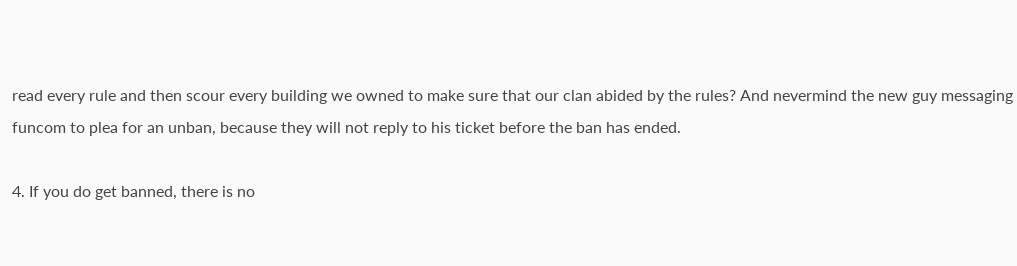read every rule and then scour every building we owned to make sure that our clan abided by the rules? And nevermind the new guy messaging funcom to plea for an unban, because they will not reply to his ticket before the ban has ended.

4. If you do get banned, there is no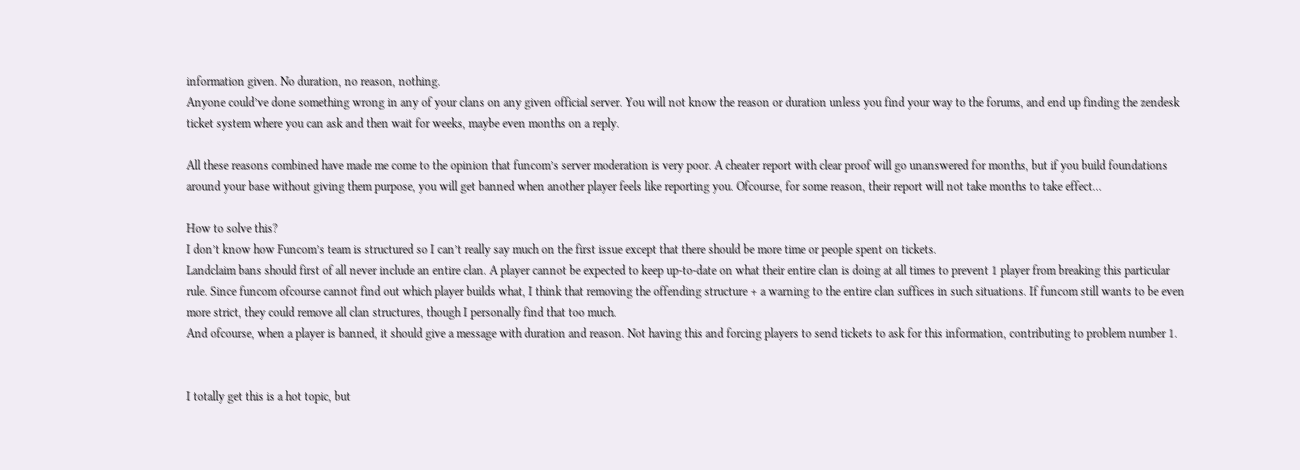information given. No duration, no reason, nothing.
Anyone could’ve done something wrong in any of your clans on any given official server. You will not know the reason or duration unless you find your way to the forums, and end up finding the zendesk ticket system where you can ask and then wait for weeks, maybe even months on a reply.

All these reasons combined have made me come to the opinion that funcom’s server moderation is very poor. A cheater report with clear proof will go unanswered for months, but if you build foundations around your base without giving them purpose, you will get banned when another player feels like reporting you. Ofcourse, for some reason, their report will not take months to take effect…

How to solve this?
I don’t know how Funcom’s team is structured so I can’t really say much on the first issue except that there should be more time or people spent on tickets.
Landclaim bans should first of all never include an entire clan. A player cannot be expected to keep up-to-date on what their entire clan is doing at all times to prevent 1 player from breaking this particular rule. Since funcom ofcourse cannot find out which player builds what, I think that removing the offending structure + a warning to the entire clan suffices in such situations. If funcom still wants to be even more strict, they could remove all clan structures, though I personally find that too much.
And ofcourse, when a player is banned, it should give a message with duration and reason. Not having this and forcing players to send tickets to ask for this information, contributing to problem number 1.


I totally get this is a hot topic, but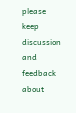please keep discussion and feedback about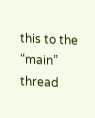this to the “main” thread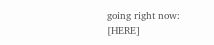going right now: [HERE]